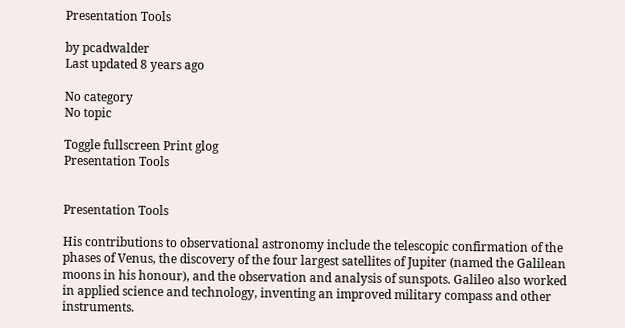Presentation Tools

by pcadwalder
Last updated 8 years ago

No category
No topic

Toggle fullscreen Print glog
Presentation Tools


Presentation Tools

His contributions to observational astronomy include the telescopic confirmation of the phases of Venus, the discovery of the four largest satellites of Jupiter (named the Galilean moons in his honour), and the observation and analysis of sunspots. Galileo also worked in applied science and technology, inventing an improved military compass and other instruments.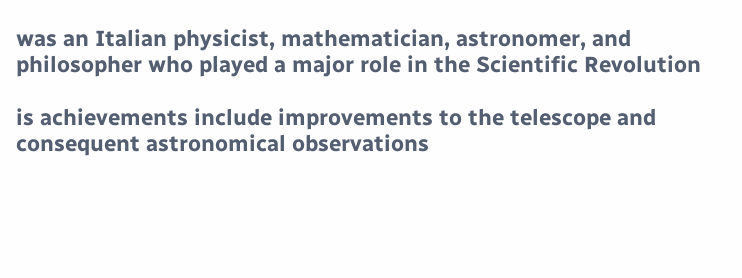was an Italian physicist, mathematician, astronomer, and philosopher who played a major role in the Scientific Revolution

is achievements include improvements to the telescope and consequent astronomical observations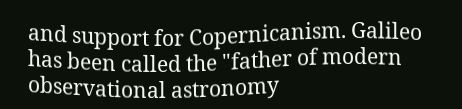and support for Copernicanism. Galileo has been called the "father of modern observational astronomy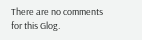There are no comments for this Glog.